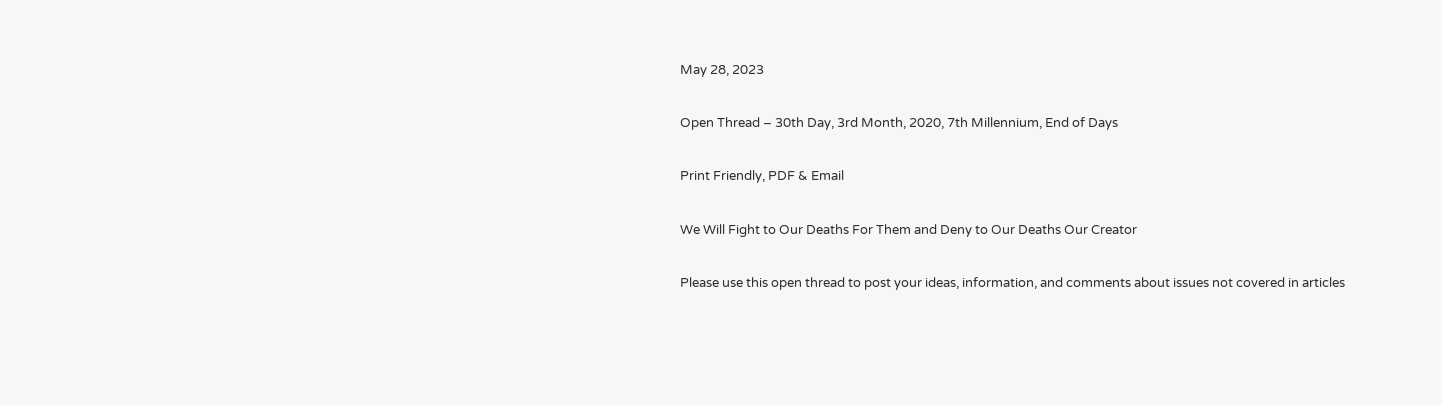May 28, 2023

Open Thread – 30th Day, 3rd Month, 2020, 7th Millennium, End of Days

Print Friendly, PDF & Email

We Will Fight to Our Deaths For Them and Deny to Our Deaths Our Creator

Please use this open thread to post your ideas, information, and comments about issues not covered in articles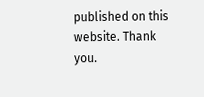published on this website. Thank you.